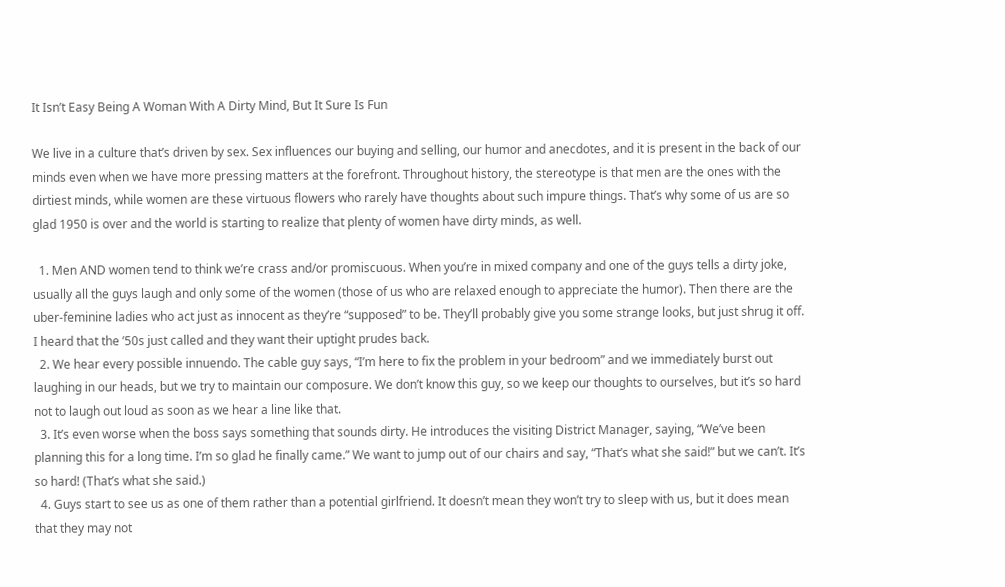It Isn’t Easy Being A Woman With A Dirty Mind, But It Sure Is Fun

We live in a culture that’s driven by sex. Sex influences our buying and selling, our humor and anecdotes, and it is present in the back of our minds even when we have more pressing matters at the forefront. Throughout history, the stereotype is that men are the ones with the dirtiest minds, while women are these virtuous flowers who rarely have thoughts about such impure things. That’s why some of us are so glad 1950 is over and the world is starting to realize that plenty of women have dirty minds, as well.

  1. Men AND women tend to think we’re crass and/or promiscuous. When you’re in mixed company and one of the guys tells a dirty joke, usually all the guys laugh and only some of the women (those of us who are relaxed enough to appreciate the humor). Then there are the uber-feminine ladies who act just as innocent as they’re “supposed” to be. They’ll probably give you some strange looks, but just shrug it off.  I heard that the ’50s just called and they want their uptight prudes back.
  2. We hear every possible innuendo. The cable guy says, “I’m here to fix the problem in your bedroom” and we immediately burst out laughing in our heads, but we try to maintain our composure. We don’t know this guy, so we keep our thoughts to ourselves, but it’s so hard not to laugh out loud as soon as we hear a line like that.
  3. It’s even worse when the boss says something that sounds dirty. He introduces the visiting District Manager, saying, “We’ve been planning this for a long time. I’m so glad he finally came.” We want to jump out of our chairs and say, “That’s what she said!” but we can’t. It’s so hard! (That’s what she said.)
  4. Guys start to see us as one of them rather than a potential girlfriend. It doesn’t mean they won’t try to sleep with us, but it does mean that they may not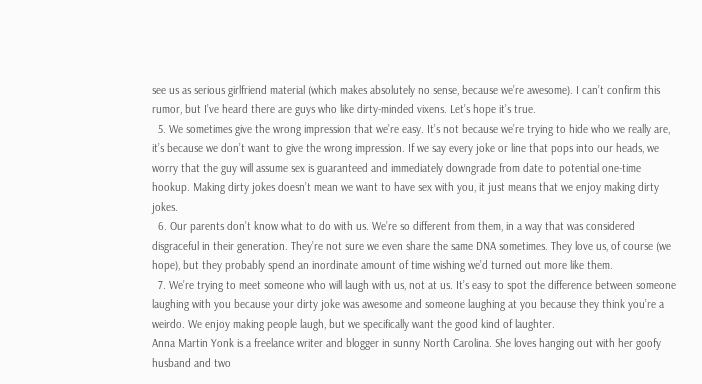see us as serious girlfriend material (which makes absolutely no sense, because we’re awesome). I can’t confirm this rumor, but I’ve heard there are guys who like dirty-minded vixens. Let’s hope it’s true.
  5. We sometimes give the wrong impression that we’re easy. It’s not because we’re trying to hide who we really are, it’s because we don’t want to give the wrong impression. If we say every joke or line that pops into our heads, we worry that the guy will assume sex is guaranteed and immediately downgrade from date to potential one-time hookup. Making dirty jokes doesn’t mean we want to have sex with you, it just means that we enjoy making dirty jokes.
  6. Our parents don’t know what to do with us. We’re so different from them, in a way that was considered disgraceful in their generation. They’re not sure we even share the same DNA sometimes. They love us, of course (we hope), but they probably spend an inordinate amount of time wishing we’d turned out more like them.
  7. We’re trying to meet someone who will laugh with us, not at us. It’s easy to spot the difference between someone laughing with you because your dirty joke was awesome and someone laughing at you because they think you’re a weirdo. We enjoy making people laugh, but we specifically want the good kind of laughter.
Anna Martin Yonk is a freelance writer and blogger in sunny North Carolina. She loves hanging out with her goofy husband and two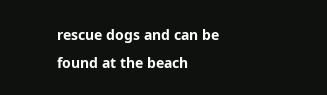rescue dogs and can be found at the beach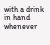with a drink in hand whenever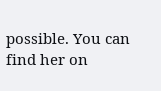possible. You can find her on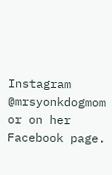Instagram @mrsyonkdogmom or on her Facebook page.